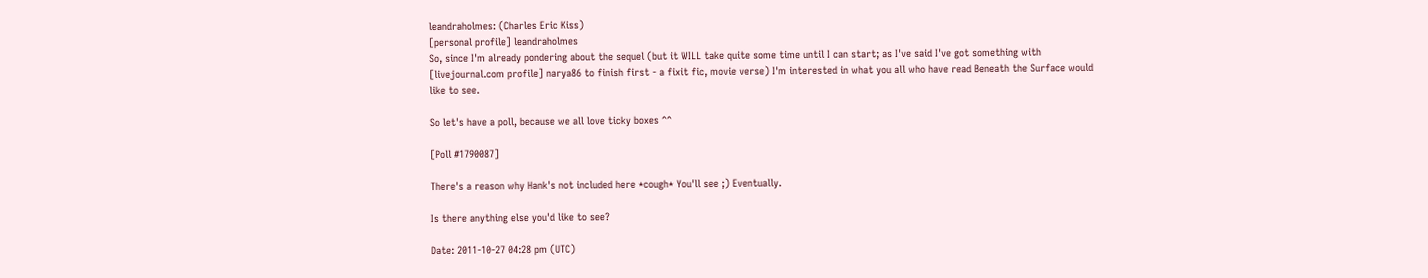leandraholmes: (Charles Eric Kiss)
[personal profile] leandraholmes
So, since I'm already pondering about the sequel (but it WILL take quite some time until I can start; as I've said I've got something with [livejournal.com profile] narya86 to finish first - a fixit fic, movie verse) I'm interested in what you all who have read Beneath the Surface would like to see.

So let's have a poll, because we all love ticky boxes ^^

[Poll #1790087]

There's a reason why Hank's not included here *cough* You'll see ;) Eventually.

Is there anything else you'd like to see?

Date: 2011-10-27 04:28 pm (UTC)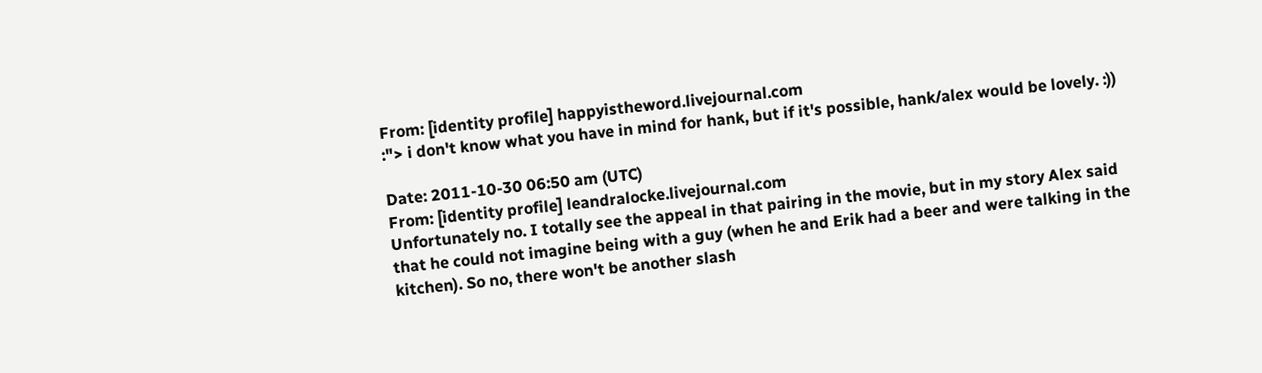From: [identity profile] happyistheword.livejournal.com
:"> i don't know what you have in mind for hank, but if it's possible, hank/alex would be lovely. :))

Date: 2011-10-30 06:50 am (UTC)
From: [identity profile] leandralocke.livejournal.com
Unfortunately no. I totally see the appeal in that pairing in the movie, but in my story Alex said that he could not imagine being with a guy (when he and Erik had a beer and were talking in the kitchen). So no, there won't be another slash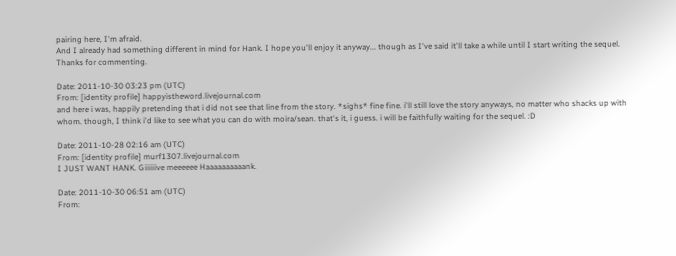pairing here, I'm afraid.
And I already had something different in mind for Hank. I hope you'll enjoy it anyway... though as I've said it'll take a while until I start writing the sequel.
Thanks for commenting.

Date: 2011-10-30 03:23 pm (UTC)
From: [identity profile] happyistheword.livejournal.com
and here i was, happily pretending that i did not see that line from the story. *sighs* fine fine. i'll still love the story anyways, no matter who shacks up with whom. though, I think i'd like to see what you can do with moira/sean. that's it, i guess. i will be faithfully waiting for the sequel. :D

Date: 2011-10-28 02:16 am (UTC)
From: [identity profile] murf1307.livejournal.com
I JUST WANT HANK. Giiiiiive meeeeee Haaaaaaaaaank.

Date: 2011-10-30 06:51 am (UTC)
From: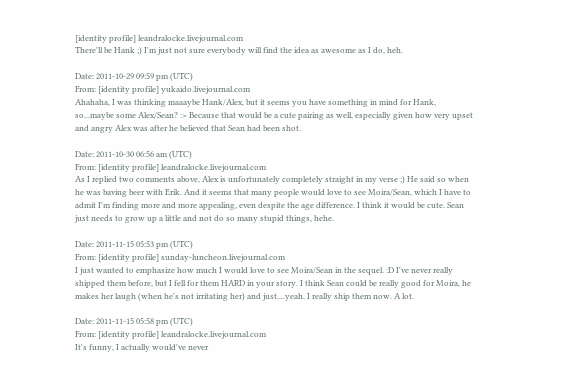[identity profile] leandralocke.livejournal.com
There'll be Hank ;) I'm just not sure everybody will find the idea as awesome as I do, heh.

Date: 2011-10-29 09:59 pm (UTC)
From: [identity profile] yukaido.livejournal.com
Ahahaha, I was thinking maaaybe Hank/Alex, but it seems you have something in mind for Hank, so...maybe some Alex/Sean? :> Because that would be a cute pairing as well, especially given how very upset and angry Alex was after he believed that Sean had been shot.

Date: 2011-10-30 06:56 am (UTC)
From: [identity profile] leandralocke.livejournal.com
As I replied two comments above, Alex is unfortunately completely straight in my verse ;) He said so when he was baving beer with Erik. And it seems that many people would love to see Moira/Sean, which I have to admit I'm finding more and more appealing, even despite the age difference. I think it would be cute. Sean just needs to grow up a little and not do so many stupid things, hehe.

Date: 2011-11-15 05:53 pm (UTC)
From: [identity profile] sunday-luncheon.livejournal.com
I just wanted to emphasize how much I would love to see Moira/Sean in the sequel. :D I've never really shipped them before, but I fell for them HARD in your story. I think Sean could be really good for Moira, he makes her laugh (when he's not irritating her) and just....yeah. I really ship them now. A lot.

Date: 2011-11-15 05:58 pm (UTC)
From: [identity profile] leandralocke.livejournal.com
It's funny, I actually would've never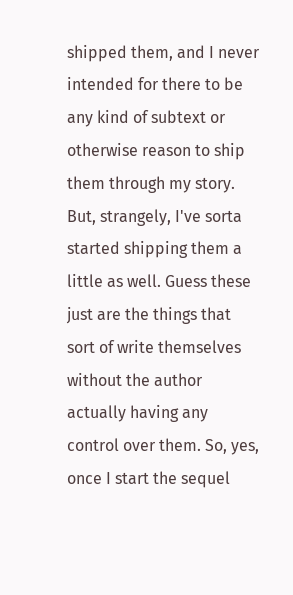shipped them, and I never intended for there to be any kind of subtext or otherwise reason to ship them through my story. But, strangely, I've sorta started shipping them a little as well. Guess these just are the things that sort of write themselves without the author actually having any control over them. So, yes, once I start the sequel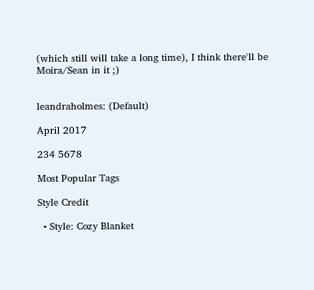(which still will take a long time), I think there'll be Moira/Sean in it ;)


leandraholmes: (Default)

April 2017

234 5678

Most Popular Tags

Style Credit

  • Style: Cozy Blanket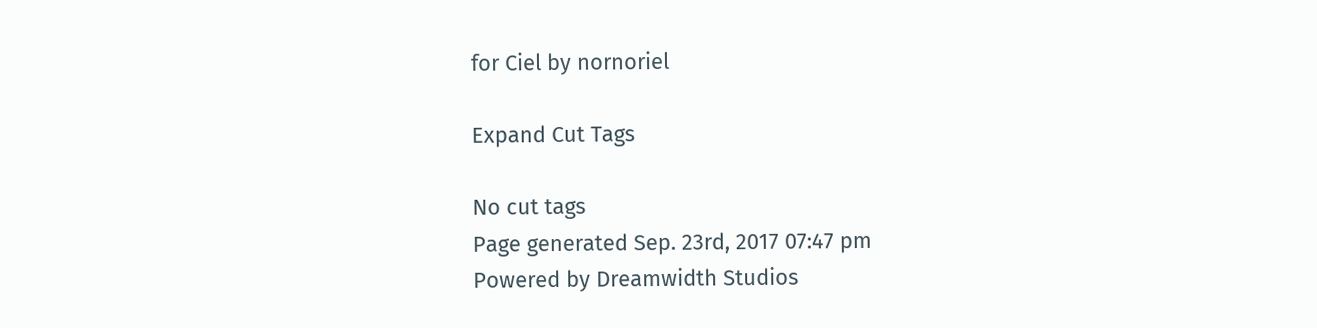for Ciel by nornoriel

Expand Cut Tags

No cut tags
Page generated Sep. 23rd, 2017 07:47 pm
Powered by Dreamwidth Studios